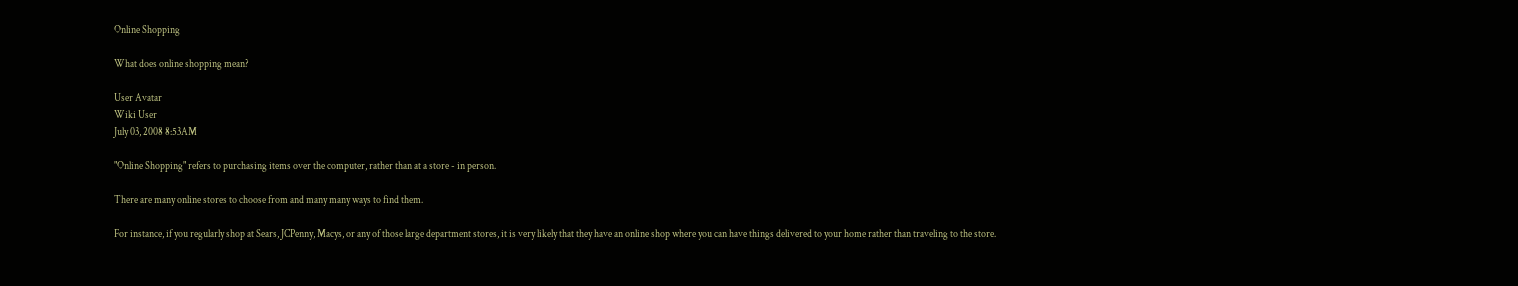Online Shopping

What does online shopping mean?

User Avatar
Wiki User
July 03, 2008 8:53AM

"Online Shopping" refers to purchasing items over the computer, rather than at a store - in person.

There are many online stores to choose from and many many ways to find them.

For instance, if you regularly shop at Sears, JCPenny, Macys, or any of those large department stores, it is very likely that they have an online shop where you can have things delivered to your home rather than traveling to the store.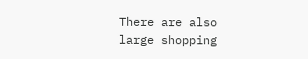There are also large shopping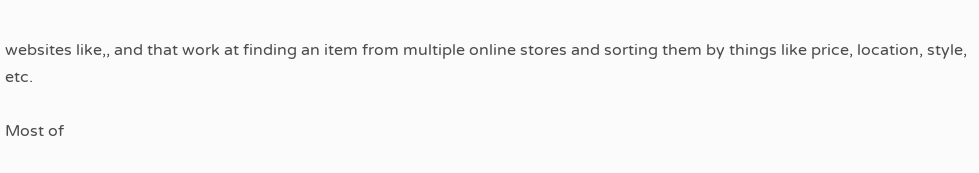websites like,, and that work at finding an item from multiple online stores and sorting them by things like price, location, style, etc.

Most of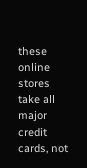these online stores take all major credit cards, not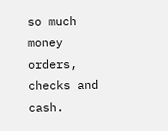so much money orders, checks and cash.